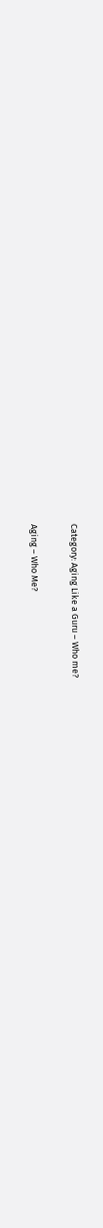Category: Aging Like a Guru – Who me?

Aging – Who Me?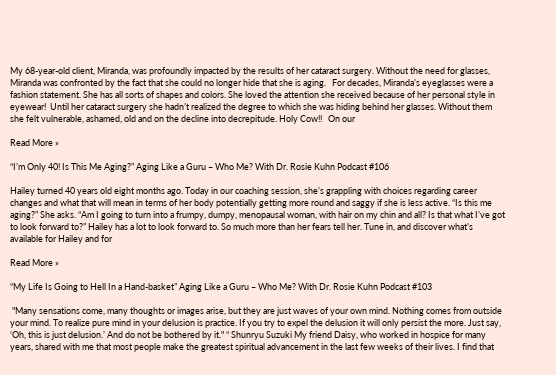My 68-year-old client, Miranda, was profoundly impacted by the results of her cataract surgery. Without the need for glasses, Miranda was confronted by the fact that she could no longer hide that she is aging.   For decades, Miranda’s eyeglasses were a fashion statement. She has all sorts of shapes and colors. She loved the attention she received because of her personal style in eyewear!  Until her cataract surgery she hadn’t realized the degree to which she was hiding behind her glasses. Without them she felt vulnerable, ashamed, old and on the decline into decrepitude. Holy Cow!!   On our

Read More »

“I’m Only 40! Is This Me Aging?” Aging Like a Guru – Who Me? With Dr. Rosie Kuhn Podcast #106

Hailey turned 40 years old eight months ago. Today in our coaching session, she’s grappling with choices regarding career changes and what that will mean in terms of her body potentially getting more round and saggy if she is less active. “Is this me aging?” She asks. “Am I going to turn into a frumpy, dumpy, menopausal woman, with hair on my chin and all? Is that what I’ve got to look forward to?” Hailey has a lot to look forward to. So much more than her fears tell her. Tune in, and discover what’s available for Hailey and for

Read More »

“My Life Is Going to Hell In a Hand-basket” Aging Like a Guru – Who Me? With Dr. Rosie Kuhn Podcast #103

 "Many sensations come, many thoughts or images arise, but they are just waves of your own mind. Nothing comes from outside your mind. To realize pure mind in your delusion is practice. If you try to expel the delusion it will only persist the more. Just say, ‘Oh, this is just delusion.’ And do not be bothered by it." “ Shunryu Suzuki My friend Daisy, who worked in hospice for many years, shared with me that most people make the greatest spiritual advancement in the last few weeks of their lives. I find that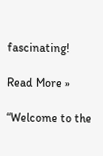fascinating!

Read More »

“Welcome to the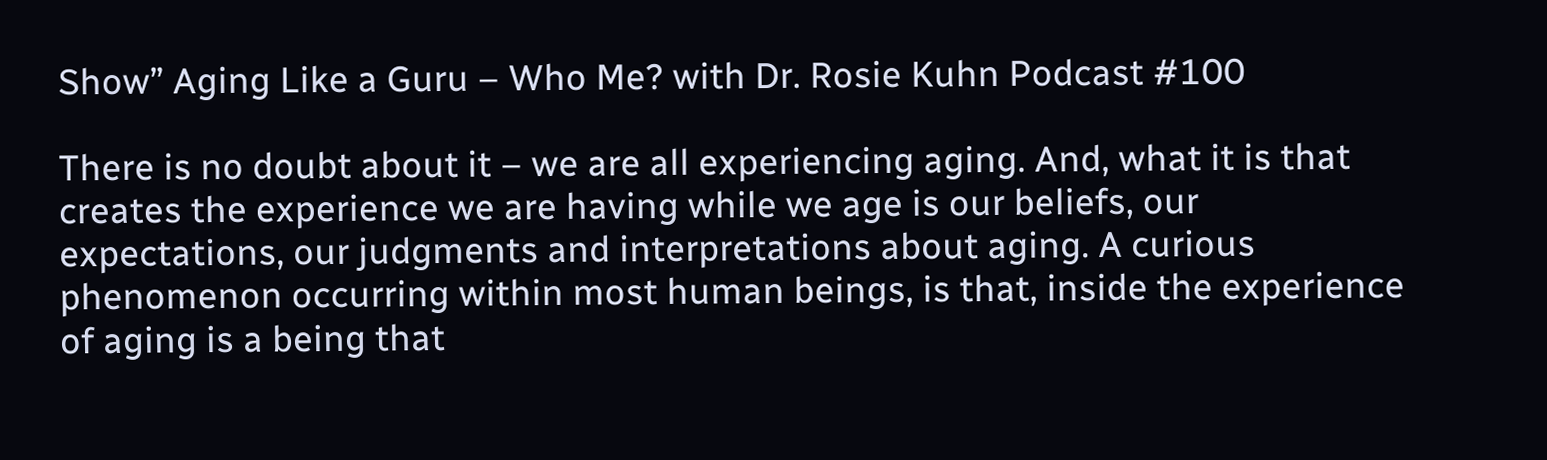Show” Aging Like a Guru – Who Me? with Dr. Rosie Kuhn Podcast #100

There is no doubt about it – we are all experiencing aging. And, what it is that creates the experience we are having while we age is our beliefs, our expectations, our judgments and interpretations about aging. A curious phenomenon occurring within most human beings, is that, inside the experience of aging is a being that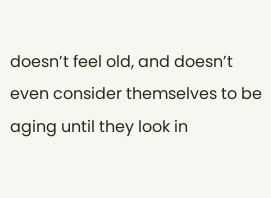doesn’t feel old, and doesn’t even consider themselves to be aging until they look in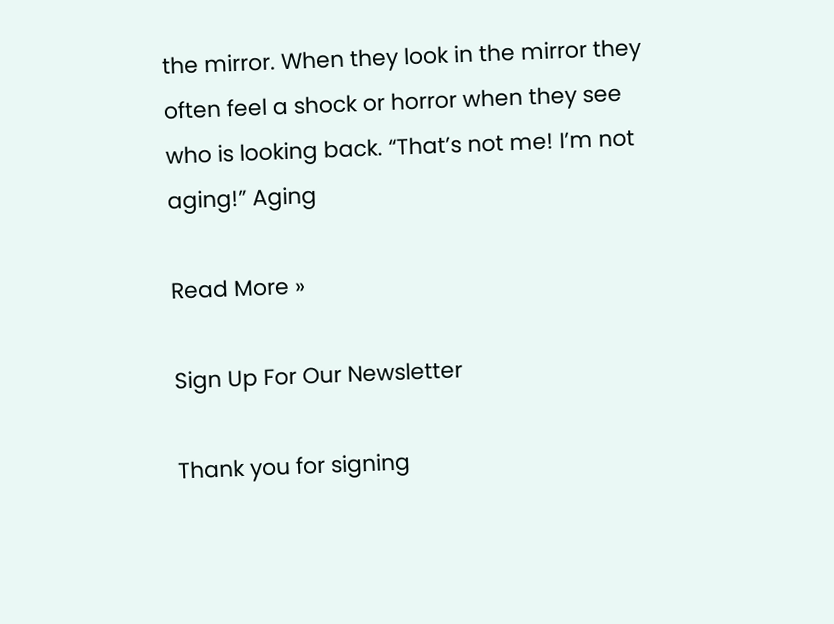the mirror. When they look in the mirror they often feel a shock or horror when they see who is looking back. “That’s not me! I’m not aging!” Aging

Read More »

Sign Up For Our Newsletter

Thank you for signing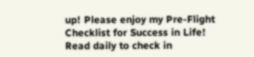up! Please enjoy my Pre-Flight Checklist for Success in Life!
Read daily to check in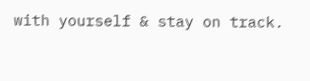with yourself & stay on track.